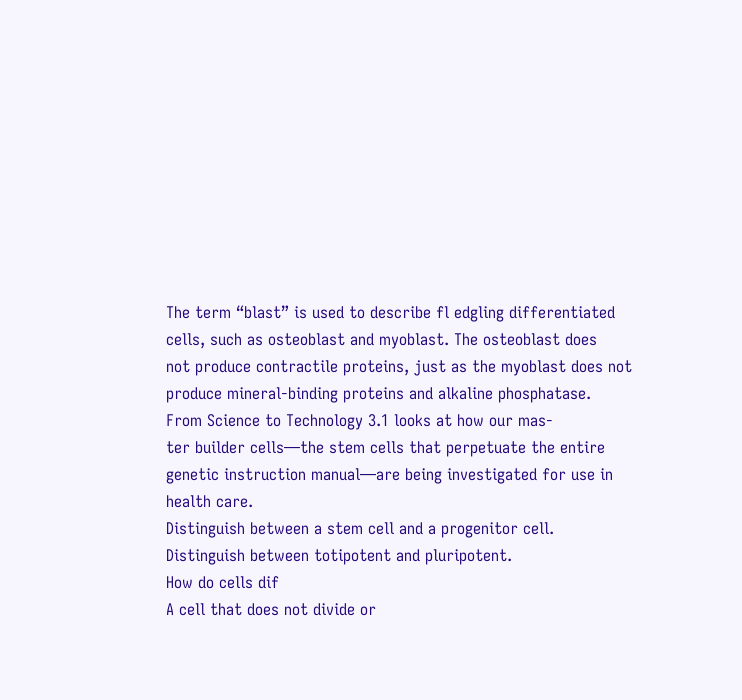The term “blast” is used to describe fl edgling differentiated
cells, such as osteoblast and myoblast. The osteoblast does
not produce contractile proteins, just as the myoblast does not
produce mineral-binding proteins and alkaline phosphatase.
From Science to Technology 3.1 looks at how our mas-
ter builder cells—the stem cells that perpetuate the entire
genetic instruction manual—are being investigated for use in
health care.
Distinguish between a stem cell and a progenitor cell.
Distinguish between totipotent and pluripotent.
How do cells dif
A cell that does not divide or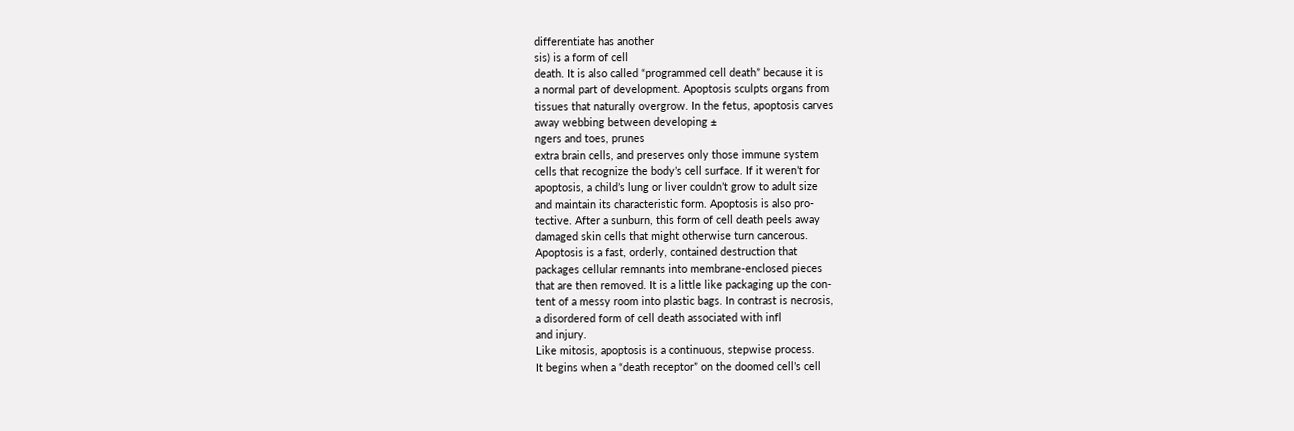differentiate has another
sis) is a form of cell
death. It is also called “programmed cell death” because it is
a normal part of development. Apoptosis sculpts organs from
tissues that naturally overgrow. In the fetus, apoptosis carves
away webbing between developing ±
ngers and toes, prunes
extra brain cells, and preserves only those immune system
cells that recognize the body’s cell surface. If it weren’t for
apoptosis, a child’s lung or liver couldn’t grow to adult size
and maintain its characteristic form. Apoptosis is also pro-
tective. After a sunburn, this form of cell death peels away
damaged skin cells that might otherwise turn cancerous.
Apoptosis is a fast, orderly, contained destruction that
packages cellular remnants into membrane-enclosed pieces
that are then removed. It is a little like packaging up the con-
tent of a messy room into plastic bags. In contrast is necrosis,
a disordered form of cell death associated with infl
and injury.
Like mitosis, apoptosis is a continuous, stepwise process.
It begins when a “death receptor” on the doomed cell’s cell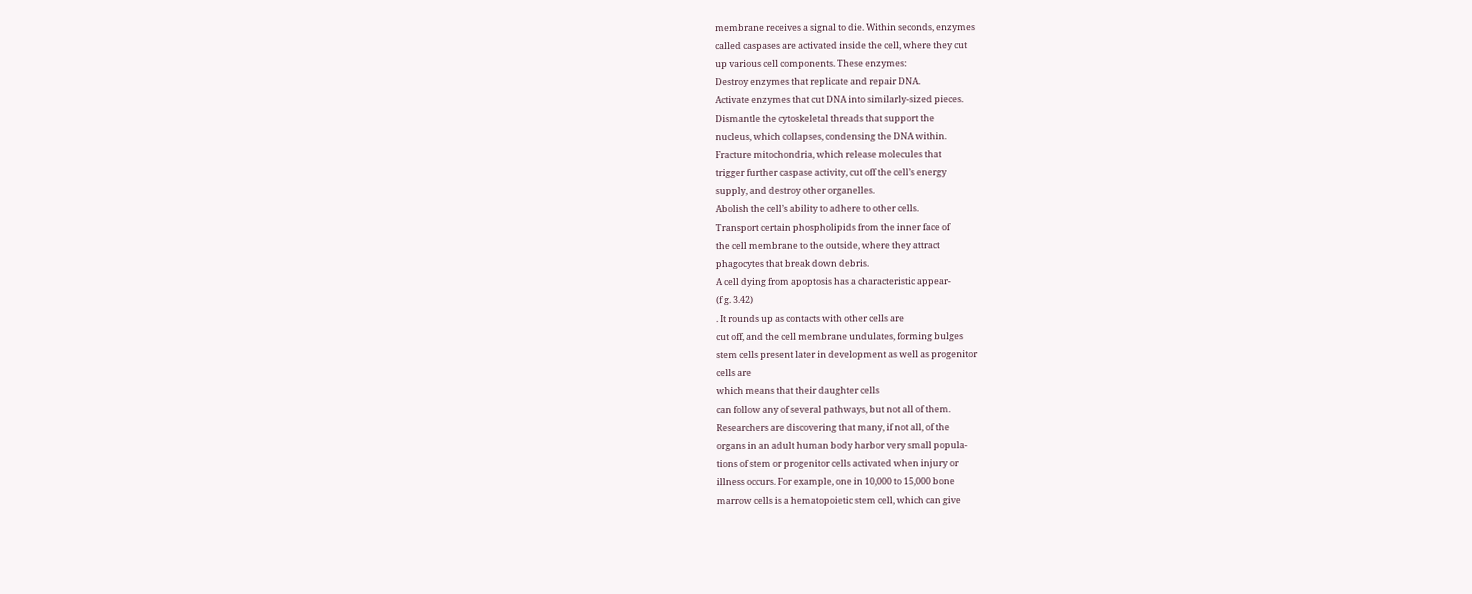membrane receives a signal to die. Within seconds, enzymes
called caspases are activated inside the cell, where they cut
up various cell components. These enzymes:
Destroy enzymes that replicate and repair DNA.
Activate enzymes that cut DNA into similarly-sized pieces.
Dismantle the cytoskeletal threads that support the
nucleus, which collapses, condensing the DNA within.
Fracture mitochondria, which release molecules that
trigger further caspase activity, cut off the cell’s energy
supply, and destroy other organelles.
Abolish the cell’s ability to adhere to other cells.
Transport certain phospholipids from the inner face of
the cell membrane to the outside, where they attract
phagocytes that break down debris.
A cell dying from apoptosis has a characteristic appear-
(f g. 3.42)
. It rounds up as contacts with other cells are
cut off, and the cell membrane undulates, forming bulges
stem cells present later in development as well as progenitor
cells are
which means that their daughter cells
can follow any of several pathways, but not all of them.
Researchers are discovering that many, if not all, of the
organs in an adult human body harbor very small popula-
tions of stem or progenitor cells activated when injury or
illness occurs. For example, one in 10,000 to 15,000 bone
marrow cells is a hematopoietic stem cell, which can give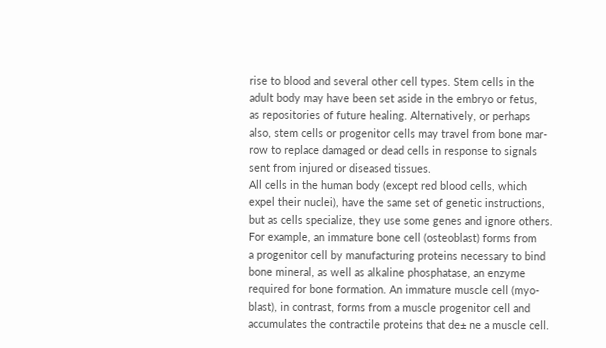rise to blood and several other cell types. Stem cells in the
adult body may have been set aside in the embryo or fetus,
as repositories of future healing. Alternatively, or perhaps
also, stem cells or progenitor cells may travel from bone mar-
row to replace damaged or dead cells in response to signals
sent from injured or diseased tissues.
All cells in the human body (except red blood cells, which
expel their nuclei), have the same set of genetic instructions,
but as cells specialize, they use some genes and ignore others.
For example, an immature bone cell (osteoblast) forms from
a progenitor cell by manufacturing proteins necessary to bind
bone mineral, as well as alkaline phosphatase, an enzyme
required for bone formation. An immature muscle cell (myo-
blast), in contrast, forms from a muscle progenitor cell and
accumulates the contractile proteins that de± ne a muscle cell.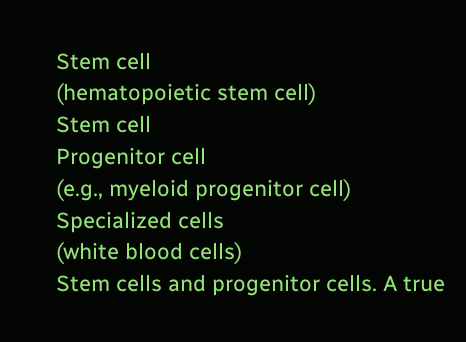Stem cell
(hematopoietic stem cell)
Stem cell
Progenitor cell
(e.g., myeloid progenitor cell)
Specialized cells
(white blood cells)
Stem cells and progenitor cells. A true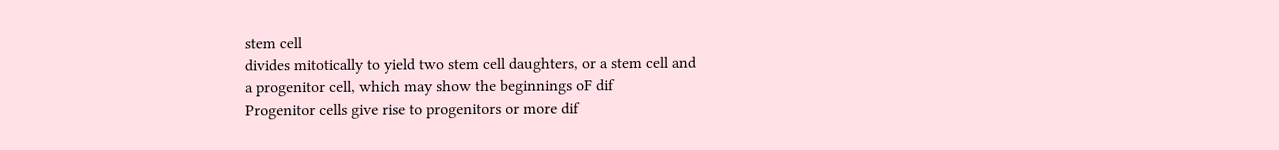stem cell
divides mitotically to yield two stem cell daughters, or a stem cell and
a progenitor cell, which may show the beginnings oF dif
Progenitor cells give rise to progenitors or more dif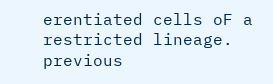erentiated cells oF a
restricted lineage.
previous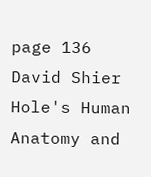page 136 David Shier Hole's Human Anatomy and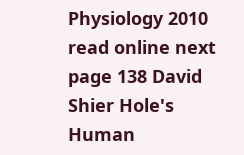Physiology 2010 read online next page 138 David Shier Hole's Human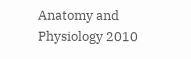Anatomy and Physiology 2010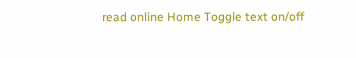read online Home Toggle text on/off